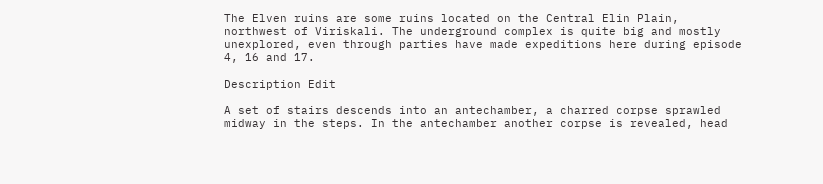The Elven ruins are some ruins located on the Central Elin Plain, northwest of Viriskali. The underground complex is quite big and mostly unexplored, even through parties have made expeditions here during episode 4, 16 and 17.

Description Edit

A set of stairs descends into an antechamber, a charred corpse sprawled midway in the steps. In the antechamber another corpse is revealed, head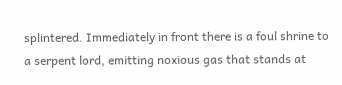splintered. Immediately in front there is a foul shrine to a serpent lord, emitting noxious gas that stands at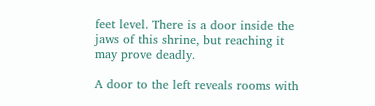feet level. There is a door inside the jaws of this shrine, but reaching it may prove deadly.

A door to the left reveals rooms with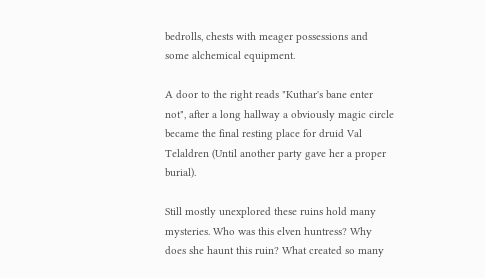bedrolls, chests with meager possessions and some alchemical equipment.

A door to the right reads "Kuthar's bane enter not", after a long hallway a obviously magic circle became the final resting place for druid Val Telaldren (Until another party gave her a proper burial).

Still mostly unexplored these ruins hold many mysteries. Who was this elven huntress? Why does she haunt this ruin? What created so many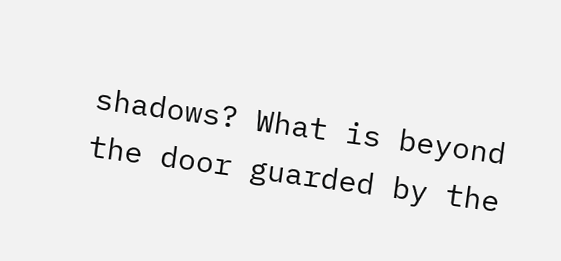shadows? What is beyond the door guarded by the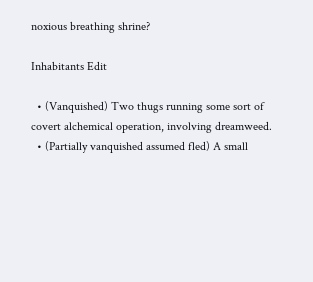noxious breathing shrine?

Inhabitants Edit

  • (Vanquished) Two thugs running some sort of covert alchemical operation, involving dreamweed.
  • (Partially vanquished assumed fled) A small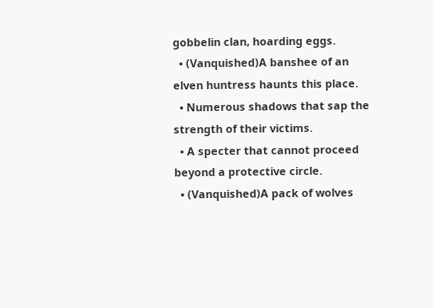gobbelin clan, hoarding eggs.
  • (Vanquished)A banshee of an elven huntress haunts this place.
  • Numerous shadows that sap the strength of their victims.
  • A specter that cannot proceed beyond a protective circle.
  • (Vanquished)A pack of wolves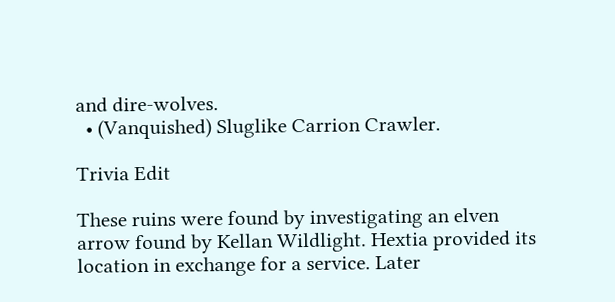and dire-wolves.
  • (Vanquished) Sluglike Carrion Crawler.

Trivia Edit

These ruins were found by investigating an elven arrow found by Kellan Wildlight. Hextia provided its location in exchange for a service. Later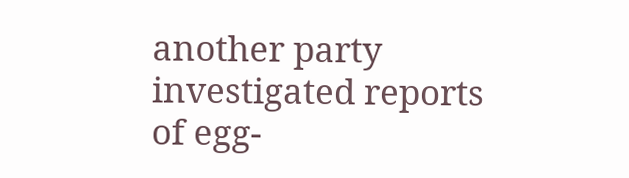another party investigated reports of egg-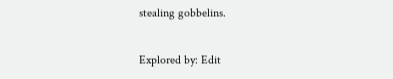stealing gobbelins.

Explored by: Edit